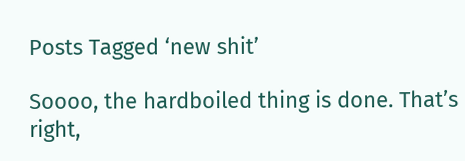Posts Tagged ‘new shit’

Soooo, the hardboiled thing is done. That’s right,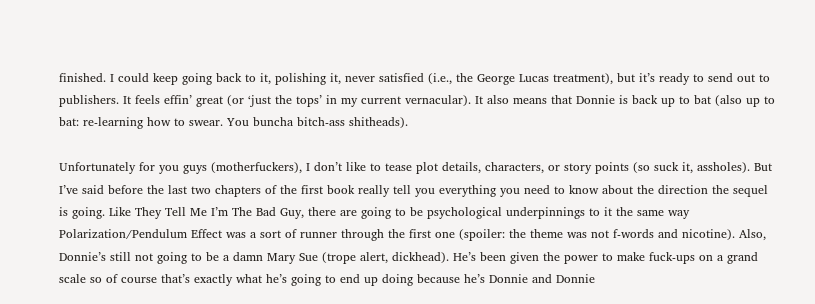finished. I could keep going back to it, polishing it, never satisfied (i.e., the George Lucas treatment), but it’s ready to send out to publishers. It feels effin’ great (or ‘just the tops’ in my current vernacular). It also means that Donnie is back up to bat (also up to bat: re-learning how to swear. You buncha bitch-ass shitheads).

Unfortunately for you guys (motherfuckers), I don’t like to tease plot details, characters, or story points (so suck it, assholes). But I’ve said before the last two chapters of the first book really tell you everything you need to know about the direction the sequel is going. Like They Tell Me I’m The Bad Guy, there are going to be psychological underpinnings to it the same way Polarization/Pendulum Effect was a sort of runner through the first one (spoiler: the theme was not f-words and nicotine). Also, Donnie’s still not going to be a damn Mary Sue (trope alert, dickhead). He’s been given the power to make fuck-ups on a grand scale so of course that’s exactly what he’s going to end up doing because he’s Donnie and Donnie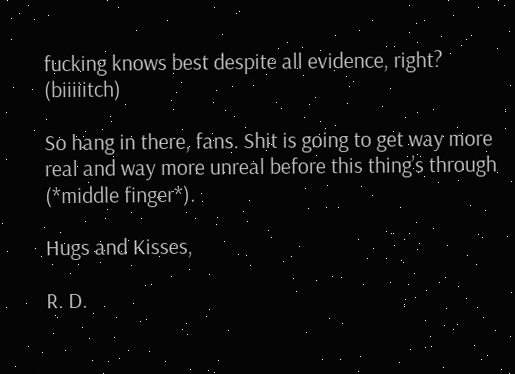fucking knows best despite all evidence, right? (biiiiitch)

So hang in there, fans. Shit is going to get way more real and way more unreal before this thing’s through (*middle finger*).

Hugs and Kisses,

R. D.